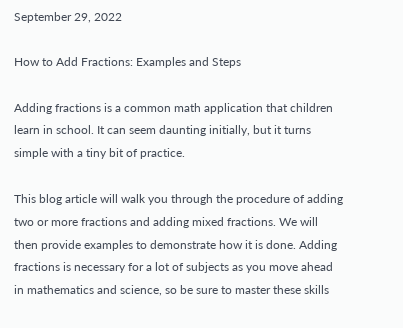September 29, 2022

How to Add Fractions: Examples and Steps

Adding fractions is a common math application that children learn in school. It can seem daunting initially, but it turns simple with a tiny bit of practice.

This blog article will walk you through the procedure of adding two or more fractions and adding mixed fractions. We will then provide examples to demonstrate how it is done. Adding fractions is necessary for a lot of subjects as you move ahead in mathematics and science, so be sure to master these skills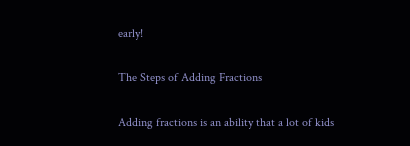early!

The Steps of Adding Fractions

Adding fractions is an ability that a lot of kids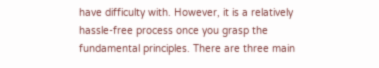have difficulty with. However, it is a relatively hassle-free process once you grasp the fundamental principles. There are three main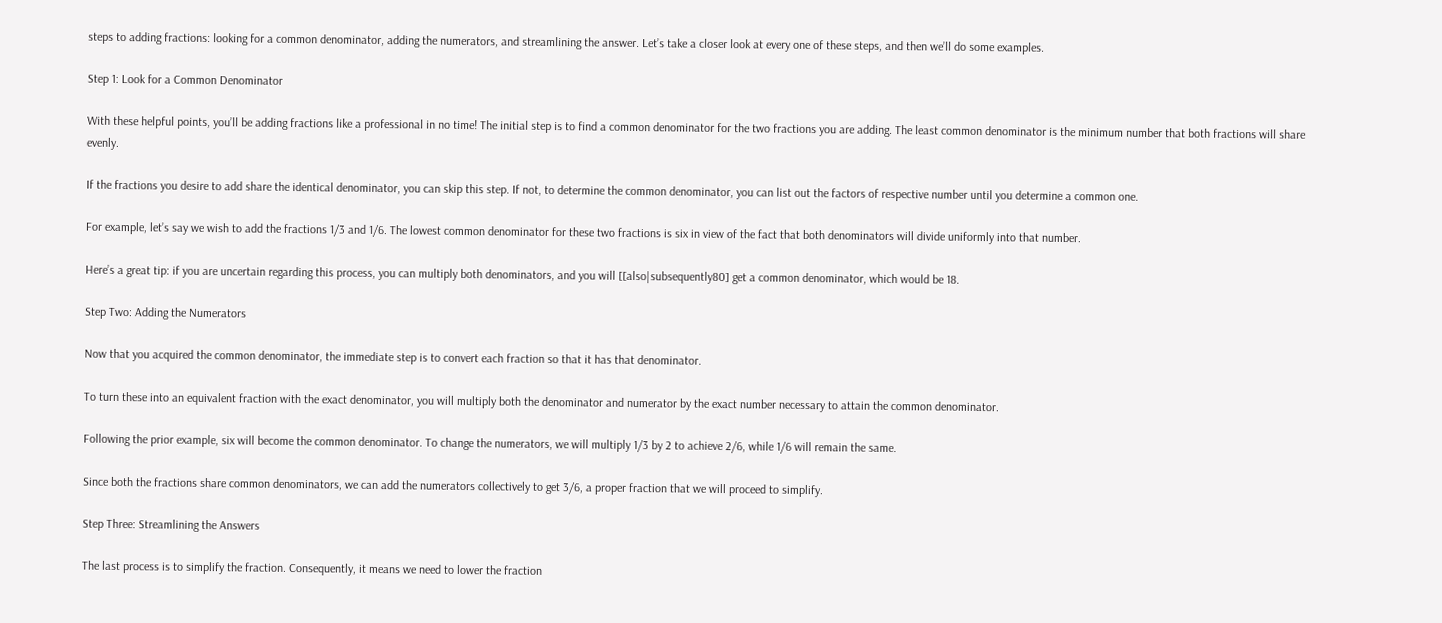steps to adding fractions: looking for a common denominator, adding the numerators, and streamlining the answer. Let’s take a closer look at every one of these steps, and then we’ll do some examples.

Step 1: Look for a Common Denominator

With these helpful points, you’ll be adding fractions like a professional in no time! The initial step is to find a common denominator for the two fractions you are adding. The least common denominator is the minimum number that both fractions will share evenly.

If the fractions you desire to add share the identical denominator, you can skip this step. If not, to determine the common denominator, you can list out the factors of respective number until you determine a common one.

For example, let’s say we wish to add the fractions 1/3 and 1/6. The lowest common denominator for these two fractions is six in view of the fact that both denominators will divide uniformly into that number.

Here’s a great tip: if you are uncertain regarding this process, you can multiply both denominators, and you will [[also|subsequently80] get a common denominator, which would be 18.

Step Two: Adding the Numerators

Now that you acquired the common denominator, the immediate step is to convert each fraction so that it has that denominator.

To turn these into an equivalent fraction with the exact denominator, you will multiply both the denominator and numerator by the exact number necessary to attain the common denominator.

Following the prior example, six will become the common denominator. To change the numerators, we will multiply 1/3 by 2 to achieve 2/6, while 1/6 will remain the same.

Since both the fractions share common denominators, we can add the numerators collectively to get 3/6, a proper fraction that we will proceed to simplify.

Step Three: Streamlining the Answers

The last process is to simplify the fraction. Consequently, it means we need to lower the fraction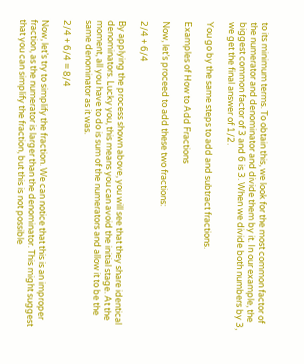to its minimum terms. To obtain this, we look for the most common factor of the numerator and denominator and divide them by it. In our example, the biggest common factor of 3 and 6 is 3. When we divide both numbers by 3, we get the final answer of 1/2.

You go by the same steps to add and subtract fractions.

Examples of How to Add Fractions

Now, let’s proceed to add these two fractions:

2/4 + 6/4

By applying the process shown above, you will see that they share identical denominators. Lucky you, this means you can avoid the initial stage. At the moment, all you have to do is sum of the numerators and allow it to be the same denominator as it was.

2/4 + 6/4 = 8/4

Now, let’s try to simplify the fraction. We can notice that this is an improper fraction, as the numerator is larger than the denominator. This might suggest that you can simplify the fraction, but this is not possible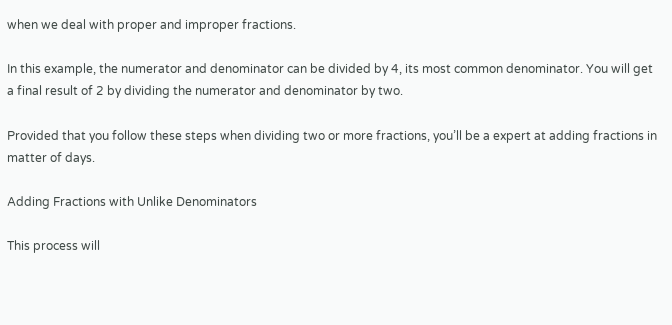when we deal with proper and improper fractions.

In this example, the numerator and denominator can be divided by 4, its most common denominator. You will get a final result of 2 by dividing the numerator and denominator by two.

Provided that you follow these steps when dividing two or more fractions, you’ll be a expert at adding fractions in matter of days.

Adding Fractions with Unlike Denominators

This process will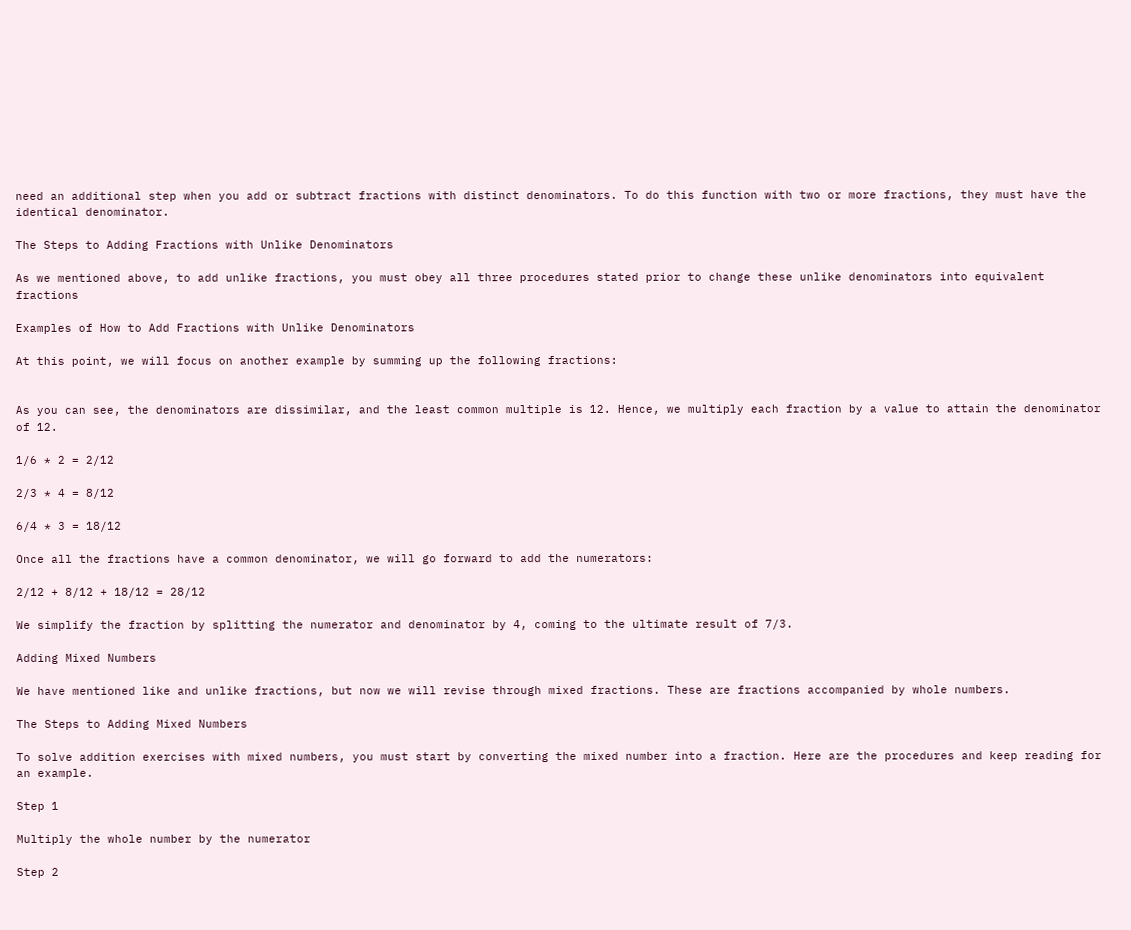need an additional step when you add or subtract fractions with distinct denominators. To do this function with two or more fractions, they must have the identical denominator.

The Steps to Adding Fractions with Unlike Denominators

As we mentioned above, to add unlike fractions, you must obey all three procedures stated prior to change these unlike denominators into equivalent fractions

Examples of How to Add Fractions with Unlike Denominators

At this point, we will focus on another example by summing up the following fractions:


As you can see, the denominators are dissimilar, and the least common multiple is 12. Hence, we multiply each fraction by a value to attain the denominator of 12.

1/6 * 2 = 2/12

2/3 * 4 = 8/12

6/4 * 3 = 18/12

Once all the fractions have a common denominator, we will go forward to add the numerators:

2/12 + 8/12 + 18/12 = 28/12

We simplify the fraction by splitting the numerator and denominator by 4, coming to the ultimate result of 7/3.

Adding Mixed Numbers

We have mentioned like and unlike fractions, but now we will revise through mixed fractions. These are fractions accompanied by whole numbers.

The Steps to Adding Mixed Numbers

To solve addition exercises with mixed numbers, you must start by converting the mixed number into a fraction. Here are the procedures and keep reading for an example.

Step 1

Multiply the whole number by the numerator

Step 2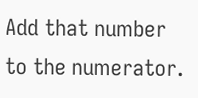Add that number to the numerator.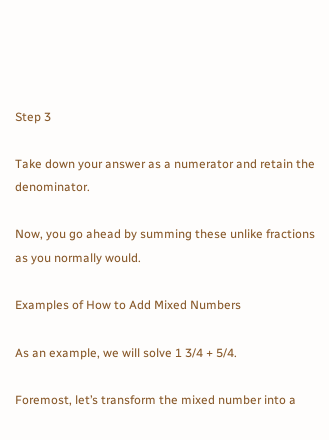Step 3

Take down your answer as a numerator and retain the denominator.

Now, you go ahead by summing these unlike fractions as you normally would.

Examples of How to Add Mixed Numbers

As an example, we will solve 1 3/4 + 5/4.

Foremost, let’s transform the mixed number into a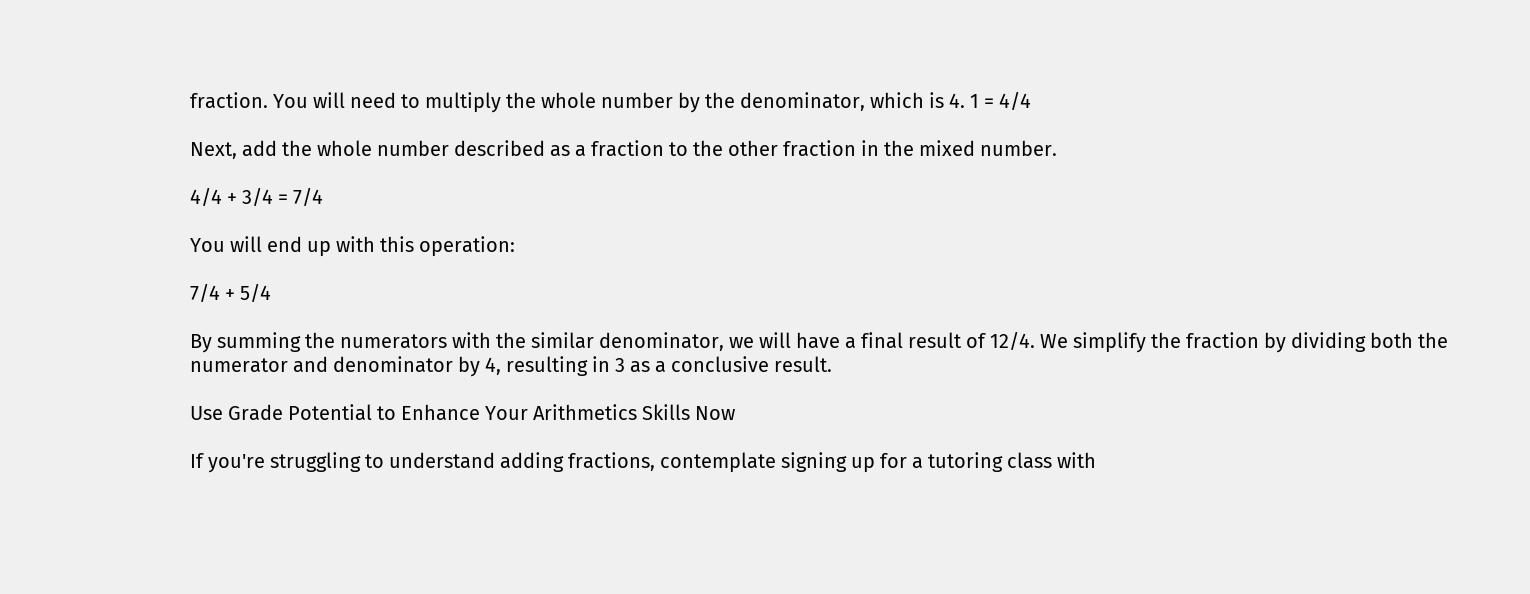fraction. You will need to multiply the whole number by the denominator, which is 4. 1 = 4/4

Next, add the whole number described as a fraction to the other fraction in the mixed number.

4/4 + 3/4 = 7/4

You will end up with this operation:

7/4 + 5/4

By summing the numerators with the similar denominator, we will have a final result of 12/4. We simplify the fraction by dividing both the numerator and denominator by 4, resulting in 3 as a conclusive result.

Use Grade Potential to Enhance Your Arithmetics Skills Now

If you're struggling to understand adding fractions, contemplate signing up for a tutoring class with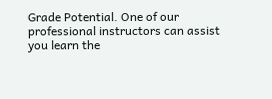Grade Potential. One of our professional instructors can assist you learn the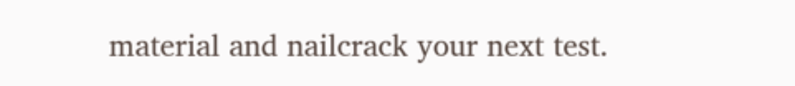material and nailcrack your next test.